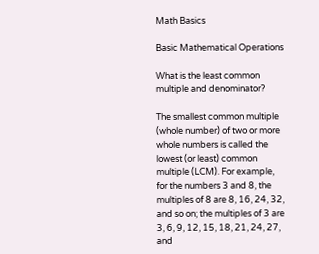Math Basics

Basic Mathematical Operations

What is the least common multiple and denominator?

The smallest common multiple (whole number) of two or more whole numbers is called the lowest (or least) common multiple (LCM). For example, for the numbers 3 and 8, the multiples of 8 are 8, 16, 24, 32, and so on; the multiples of 3 are 3, 6, 9, 12, 15, 18, 21, 24, 27, and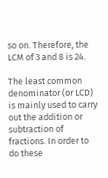so on. Therefore, the LCM of 3 and 8 is 24.

The least common denominator (or LCD) is mainly used to carry out the addition or subtraction of fractions. In order to do these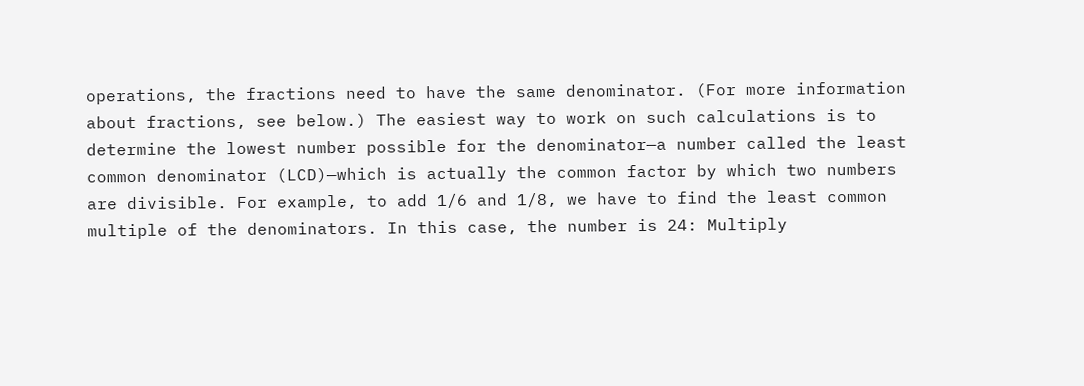operations, the fractions need to have the same denominator. (For more information about fractions, see below.) The easiest way to work on such calculations is to determine the lowest number possible for the denominator—a number called the least common denominator (LCD)—which is actually the common factor by which two numbers are divisible. For example, to add 1/6 and 1/8, we have to find the least common multiple of the denominators. In this case, the number is 24: Multiply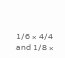1/6 × 4/4 and 1/8 ×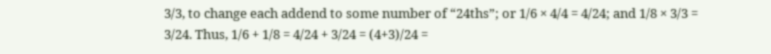3/3, to change each addend to some number of “24ths”; or 1/6 × 4/4 = 4/24; and 1/8 × 3/3 = 3/24. Thus, 1/6 + 1/8 = 4/24 + 3/24 = (4+3)/24 =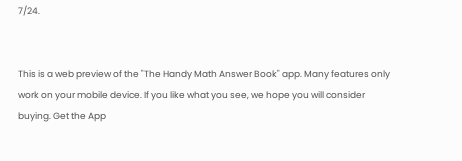7/24.


This is a web preview of the "The Handy Math Answer Book" app. Many features only work on your mobile device. If you like what you see, we hope you will consider buying. Get the App